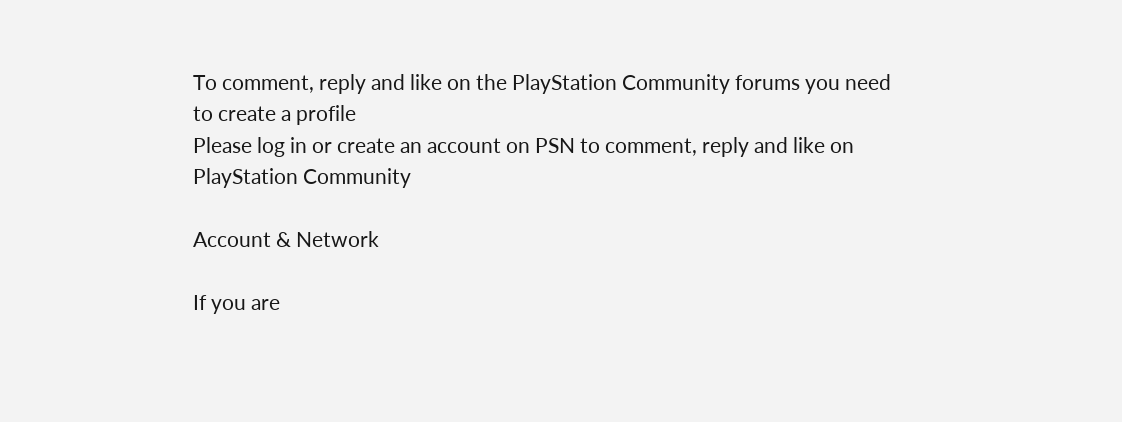To comment, reply and like on the PlayStation Community forums you need to create a profile
Please log in or create an account on PSN to comment, reply and like on PlayStation Community

Account & Network

If you are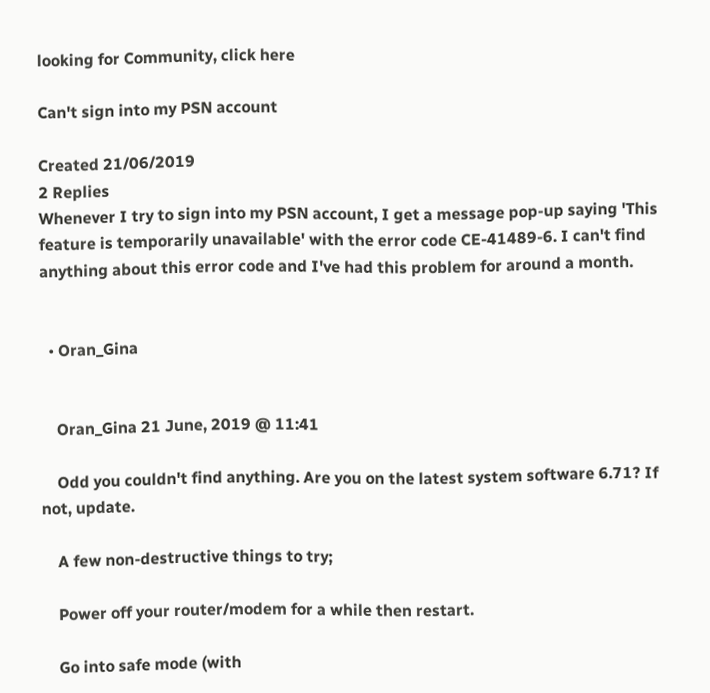looking for Community, click here

Can't sign into my PSN account

Created 21/06/2019
2 Replies
Whenever I try to sign into my PSN account, I get a message pop-up saying 'This feature is temporarily unavailable' with the error code CE-41489-6. I can't find anything about this error code and I've had this problem for around a month.


  • Oran_Gina


    Oran_Gina 21 June, 2019 @ 11:41

    Odd you couldn't find anything. Are you on the latest system software 6.71? If not, update.

    A few non-destructive things to try;

    Power off your router/modem for a while then restart.

    Go into safe mode (with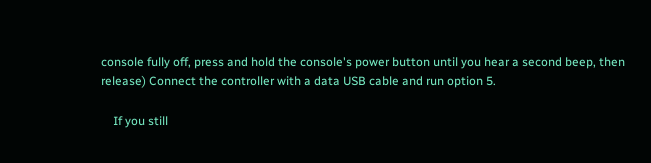console fully off, press and hold the console's power button until you hear a second beep, then release) Connect the controller with a data USB cable and run option 5.

    If you still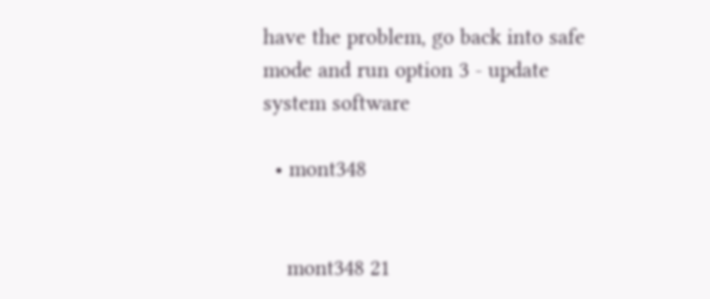have the problem, go back into safe mode and run option 3 - update system software

  • mont348


    mont348 21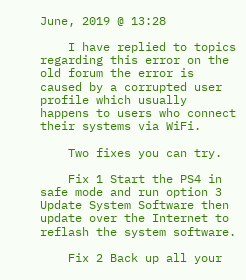June, 2019 @ 13:28

    I have replied to topics regarding this error on the old forum the error is caused by a corrupted user profile which usually happens to users who connect their systems via WiFi.

    Two fixes you can try.

    Fix 1 Start the PS4 in safe mode and run option 3 Update System Software then update over the Internet to reflash the system software.

    Fix 2 Back up all your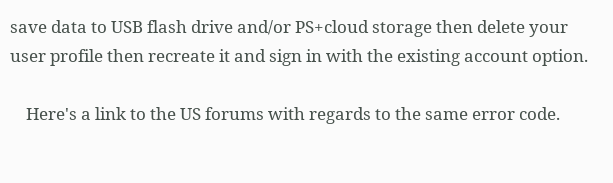save data to USB flash drive and/or PS+cloud storage then delete your user profile then recreate it and sign in with the existing account option.

    Here's a link to the US forums with regards to the same error code.